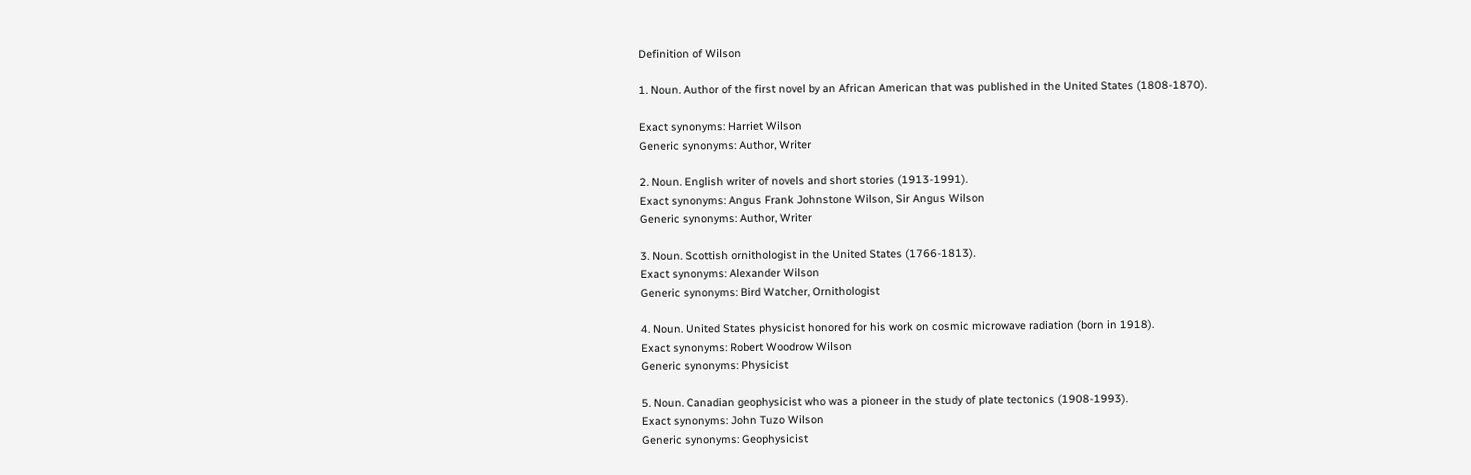Definition of Wilson

1. Noun. Author of the first novel by an African American that was published in the United States (1808-1870).

Exact synonyms: Harriet Wilson
Generic synonyms: Author, Writer

2. Noun. English writer of novels and short stories (1913-1991).
Exact synonyms: Angus Frank Johnstone Wilson, Sir Angus Wilson
Generic synonyms: Author, Writer

3. Noun. Scottish ornithologist in the United States (1766-1813).
Exact synonyms: Alexander Wilson
Generic synonyms: Bird Watcher, Ornithologist

4. Noun. United States physicist honored for his work on cosmic microwave radiation (born in 1918).
Exact synonyms: Robert Woodrow Wilson
Generic synonyms: Physicist

5. Noun. Canadian geophysicist who was a pioneer in the study of plate tectonics (1908-1993).
Exact synonyms: John Tuzo Wilson
Generic synonyms: Geophysicist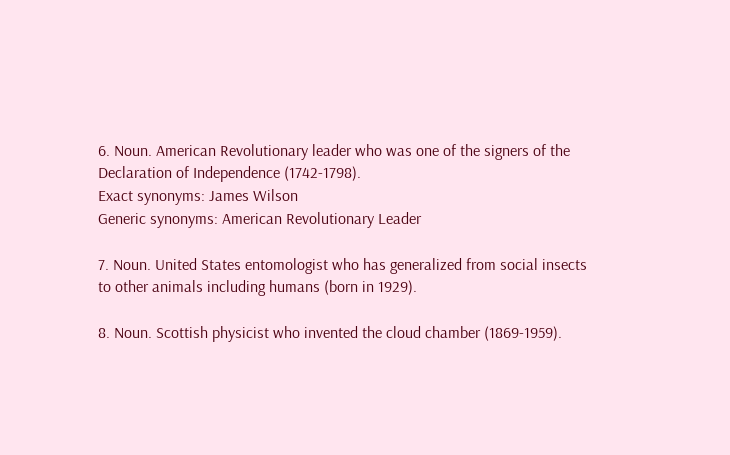6. Noun. American Revolutionary leader who was one of the signers of the Declaration of Independence (1742-1798).
Exact synonyms: James Wilson
Generic synonyms: American Revolutionary Leader

7. Noun. United States entomologist who has generalized from social insects to other animals including humans (born in 1929).

8. Noun. Scottish physicist who invented the cloud chamber (1869-1959).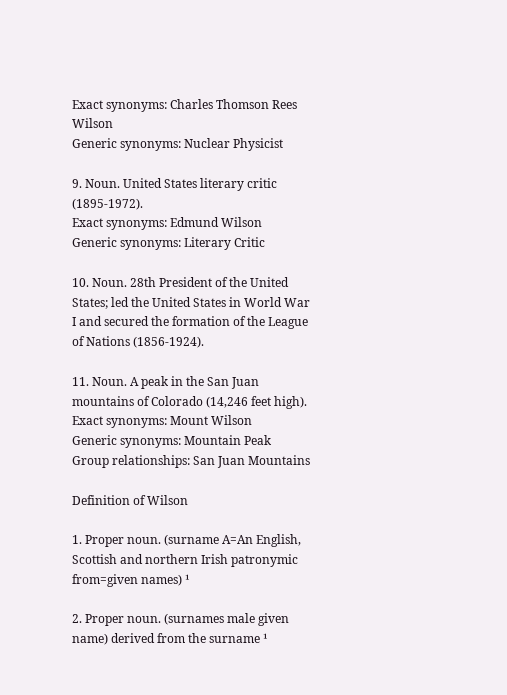Exact synonyms: Charles Thomson Rees Wilson
Generic synonyms: Nuclear Physicist

9. Noun. United States literary critic (1895-1972).
Exact synonyms: Edmund Wilson
Generic synonyms: Literary Critic

10. Noun. 28th President of the United States; led the United States in World War I and secured the formation of the League of Nations (1856-1924).

11. Noun. A peak in the San Juan mountains of Colorado (14,246 feet high).
Exact synonyms: Mount Wilson
Generic synonyms: Mountain Peak
Group relationships: San Juan Mountains

Definition of Wilson

1. Proper noun. (surname A=An English, Scottish and northern Irish patronymic from=given names) ¹

2. Proper noun. (surnames male given name) derived from the surname ¹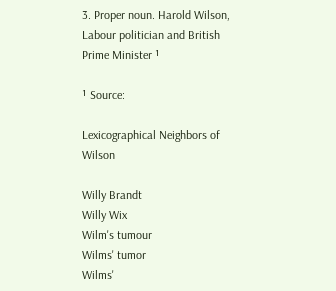3. Proper noun. Harold Wilson, Labour politician and British Prime Minister ¹

¹ Source:

Lexicographical Neighbors of Wilson

Willy Brandt
Willy Wix
Wilm's tumour
Wilms' tumor
Wilms'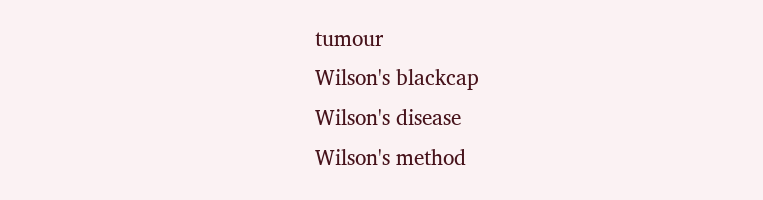tumour
Wilson's blackcap
Wilson's disease
Wilson's method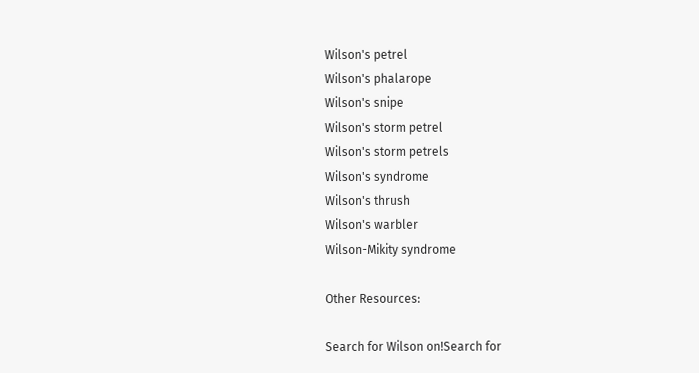Wilson's petrel
Wilson's phalarope
Wilson's snipe
Wilson's storm petrel
Wilson's storm petrels
Wilson's syndrome
Wilson's thrush
Wilson's warbler
Wilson-Mikity syndrome

Other Resources:

Search for Wilson on!Search for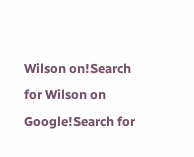Wilson on!Search for Wilson on Google!Search for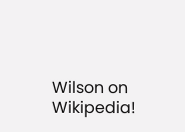Wilson on Wikipedia!